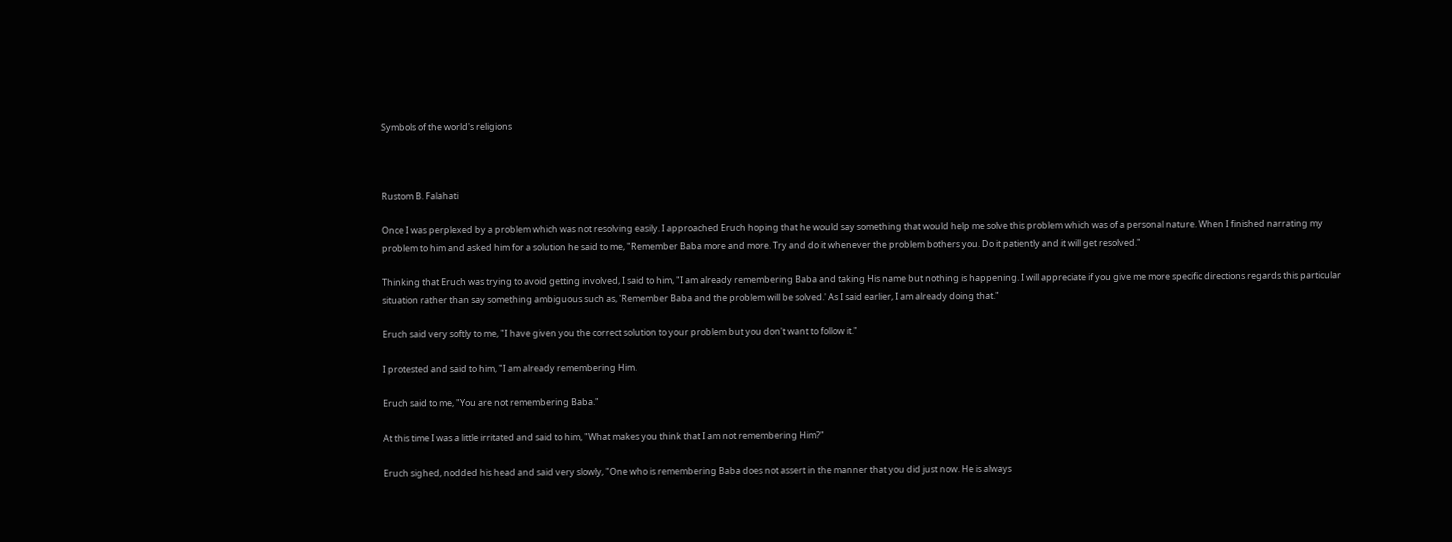Symbols of the world's religions



Rustom B. Falahati

Once I was perplexed by a problem which was not resolving easily. I approached Eruch hoping that he would say something that would help me solve this problem which was of a personal nature. When I finished narrating my problem to him and asked him for a solution he said to me, "Remember Baba more and more. Try and do it whenever the problem bothers you. Do it patiently and it will get resolved."

Thinking that Eruch was trying to avoid getting involved, I said to him, "I am already remembering Baba and taking His name but nothing is happening. I will appreciate if you give me more specific directions regards this particular situation rather than say something ambiguous such as, 'Remember Baba and the problem will be solved.' As I said earlier, I am already doing that."

Eruch said very softly to me, "I have given you the correct solution to your problem but you don't want to follow it."

I protested and said to him, "I am already remembering Him.

Eruch said to me, "You are not remembering Baba."

At this time I was a little irritated and said to him, "What makes you think that I am not remembering Him?"

Eruch sighed, nodded his head and said very slowly, "One who is remembering Baba does not assert in the manner that you did just now. He is always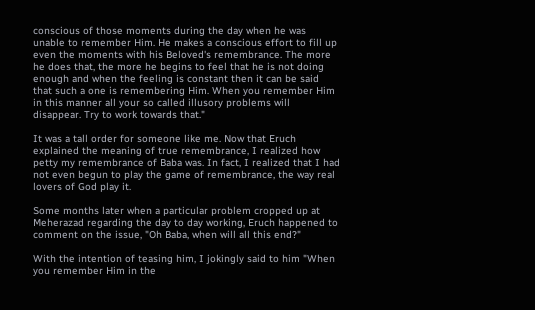conscious of those moments during the day when he was unable to remember Him. He makes a conscious effort to fill up even the moments with his Beloved's remembrance. The more he does that, the more he begins to feel that he is not doing enough and when the feeling is constant then it can be said that such a one is remembering Him. When you remember Him in this manner all your so called illusory problems will disappear. Try to work towards that."

It was a tall order for someone like me. Now that Eruch explained the meaning of true remembrance, I realized how petty my remembrance of Baba was. In fact, I realized that I had not even begun to play the game of remembrance, the way real lovers of God play it.

Some months later when a particular problem cropped up at Meherazad regarding the day to day working, Eruch happened to comment on the issue, "Oh Baba, when will all this end?"

With the intention of teasing him, I jokingly said to him "When you remember Him in the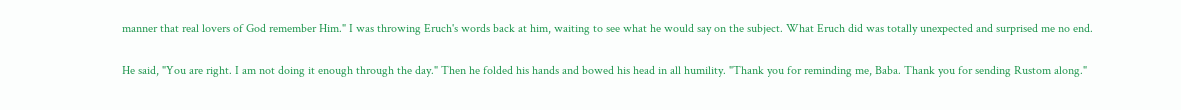manner that real lovers of God remember Him." I was throwing Eruch's words back at him, waiting to see what he would say on the subject. What Eruch did was totally unexpected and surprised me no end.

He said, "You are right. I am not doing it enough through the day." Then he folded his hands and bowed his head in all humility. "Thank you for reminding me, Baba. Thank you for sending Rustom along."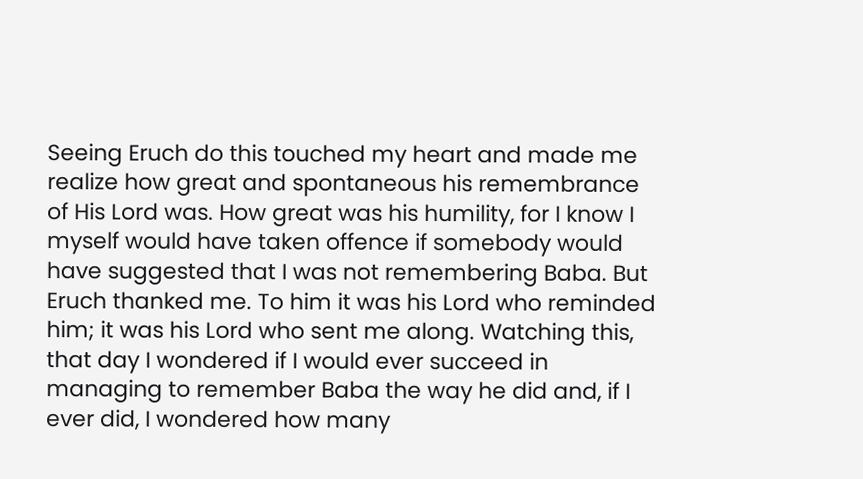Seeing Eruch do this touched my heart and made me realize how great and spontaneous his remembrance of His Lord was. How great was his humility, for I know I myself would have taken offence if somebody would have suggested that I was not remembering Baba. But Eruch thanked me. To him it was his Lord who reminded him; it was his Lord who sent me along. Watching this, that day I wondered if I would ever succeed in managing to remember Baba the way he did and, if I ever did, I wondered how many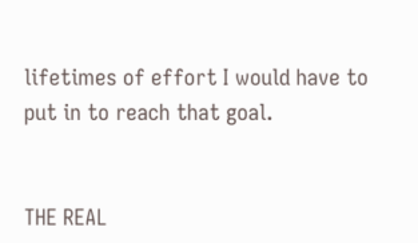lifetimes of effort I would have to put in to reach that goal.


THE REAL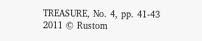TREASURE, No. 4, pp. 41-43
2011 © Rustom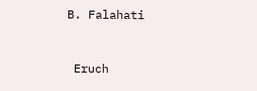B. Falahati


 Eruch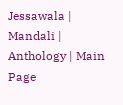Jessawala | Mandali | Anthology | Main Page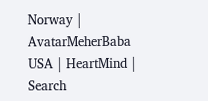Norway | AvatarMeherBaba USA | HeartMind | Search